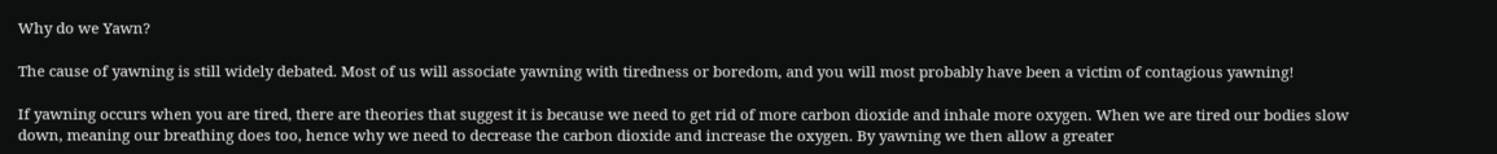Why do we Yawn?

The cause of yawning is still widely debated. Most of us will associate yawning with tiredness or boredom, and you will most probably have been a victim of contagious yawning!

If yawning occurs when you are tired, there are theories that suggest it is because we need to get rid of more carbon dioxide and inhale more oxygen. When we are tired our bodies slow down, meaning our breathing does too, hence why we need to decrease the carbon dioxide and increase the oxygen. By yawning we then allow a greater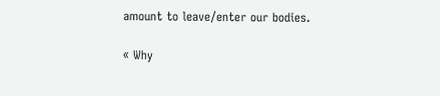amount to leave/enter our bodies.

« Why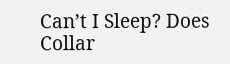Can’t I Sleep? Does Collar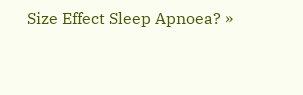Size Effect Sleep Apnoea? »